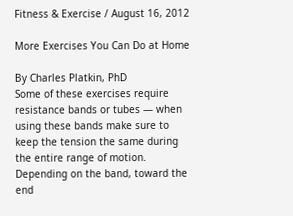Fitness & Exercise / August 16, 2012

More Exercises You Can Do at Home

By Charles Platkin, PhD
Some of these exercises require resistance bands or tubes — when using these bands make sure to keep the tension the same during the entire range of motion. Depending on the band, toward the end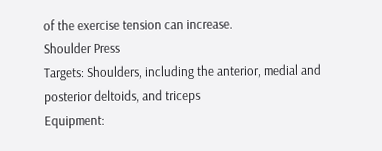of the exercise tension can increase.
Shoulder Press
Targets: Shoulders, including the anterior, medial and posterior deltoids, and triceps
Equipment: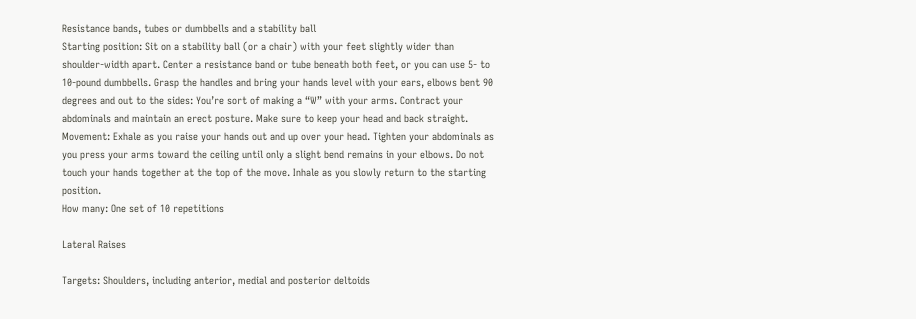Resistance bands, tubes or dumbbells and a stability ball
Starting position: Sit on a stability ball (or a chair) with your feet slightly wider than shoulder-width apart. Center a resistance band or tube beneath both feet, or you can use 5- to 10-pound dumbbells. Grasp the handles and bring your hands level with your ears, elbows bent 90 degrees and out to the sides: You’re sort of making a “W” with your arms. Contract your abdominals and maintain an erect posture. Make sure to keep your head and back straight. Movement: Exhale as you raise your hands out and up over your head. Tighten your abdominals as you press your arms toward the ceiling until only a slight bend remains in your elbows. Do not touch your hands together at the top of the move. Inhale as you slowly return to the starting position.
How many: One set of 10 repetitions

Lateral Raises

Targets: Shoulders, including anterior, medial and posterior deltoids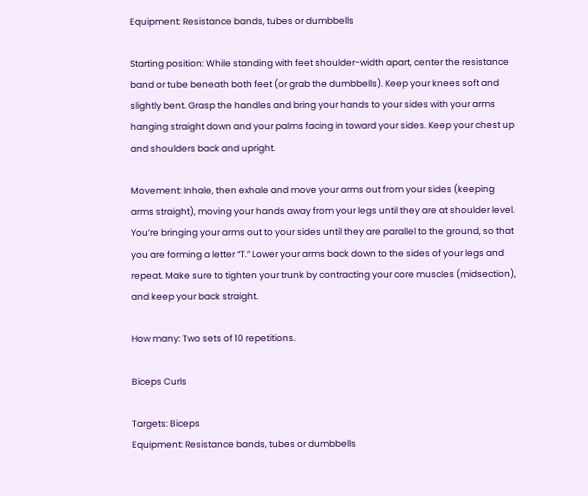Equipment: Resistance bands, tubes or dumbbells

Starting position: While standing with feet shoulder-width apart, center the resistance band or tube beneath both feet (or grab the dumbbells). Keep your knees soft and slightly bent. Grasp the handles and bring your hands to your sides with your arms hanging straight down and your palms facing in toward your sides. Keep your chest up and shoulders back and upright.

Movement: Inhale, then exhale and move your arms out from your sides (keeping arms straight), moving your hands away from your legs until they are at shoulder level. You’re bringing your arms out to your sides until they are parallel to the ground, so that you are forming a letter “T.” Lower your arms back down to the sides of your legs and repeat. Make sure to tighten your trunk by contracting your core muscles (midsection), and keep your back straight.

How many: Two sets of 10 repetitions.

Biceps Curls

Targets: Biceps
Equipment: Resistance bands, tubes or dumbbells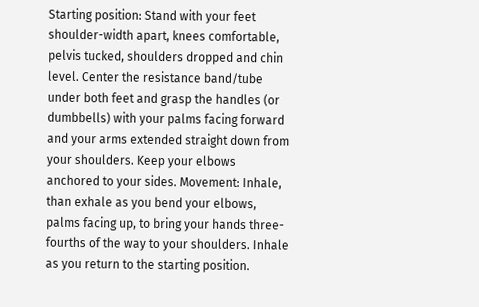Starting position: Stand with your feet shoulder-width apart, knees comfortable, pelvis tucked, shoulders dropped and chin level. Center the resistance band/tube under both feet and grasp the handles (or dumbbells) with your palms facing forward and your arms extended straight down from your shoulders. Keep your elbows anchored to your sides. Movement: Inhale, than exhale as you bend your elbows, palms facing up, to bring your hands three-fourths of the way to your shoulders. Inhale as you return to the starting position.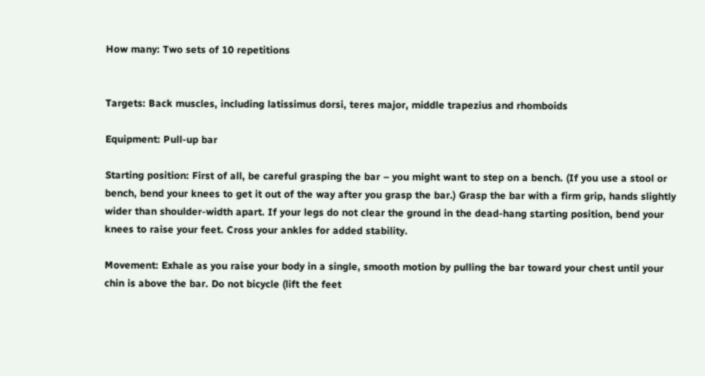How many: Two sets of 10 repetitions


Targets: Back muscles, including latissimus dorsi, teres major, middle trapezius and rhomboids

Equipment: Pull-up bar

Starting position: First of all, be careful grasping the bar – you might want to step on a bench. (If you use a stool or bench, bend your knees to get it out of the way after you grasp the bar.) Grasp the bar with a firm grip, hands slightly wider than shoulder-width apart. If your legs do not clear the ground in the dead-hang starting position, bend your knees to raise your feet. Cross your ankles for added stability.

Movement: Exhale as you raise your body in a single, smooth motion by pulling the bar toward your chest until your chin is above the bar. Do not bicycle (lift the feet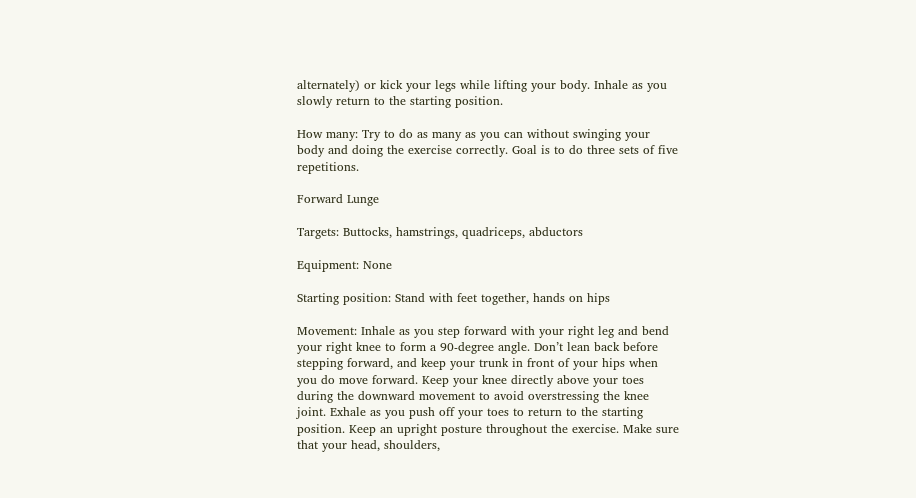alternately) or kick your legs while lifting your body. Inhale as you slowly return to the starting position.

How many: Try to do as many as you can without swinging your body and doing the exercise correctly. Goal is to do three sets of five repetitions.

Forward Lunge

Targets: Buttocks, hamstrings, quadriceps, abductors

Equipment: None

Starting position: Stand with feet together, hands on hips

Movement: Inhale as you step forward with your right leg and bend your right knee to form a 90-degree angle. Don’t lean back before stepping forward, and keep your trunk in front of your hips when you do move forward. Keep your knee directly above your toes during the downward movement to avoid overstressing the knee joint. Exhale as you push off your toes to return to the starting position. Keep an upright posture throughout the exercise. Make sure that your head, shoulders,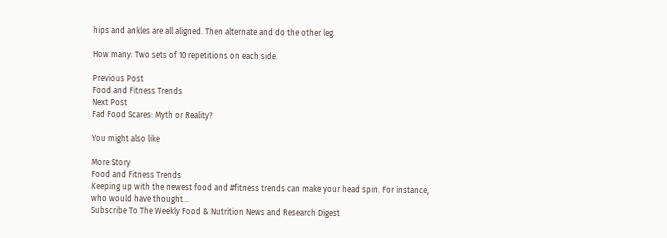hips and ankles are all aligned. Then alternate and do the other leg.

How many: Two sets of 10 repetitions on each side.

Previous Post
Food and Fitness Trends
Next Post
Fad Food Scares: Myth or Reality?

You might also like

More Story
Food and Fitness Trends
Keeping up with the newest food and #fitness trends can make your head spin. For instance, who would have thought...
Subscribe To The Weekly Food & Nutrition News and Research Digest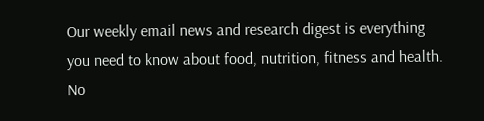Our weekly email news and research digest is everything you need to know about food, nutrition, fitness and health.
No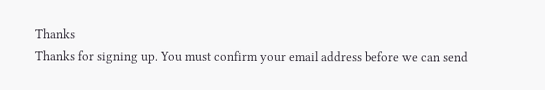Thanks
Thanks for signing up. You must confirm your email address before we can send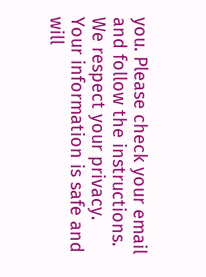you. Please check your email and follow the instructions.
We respect your privacy. Your information is safe and will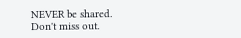NEVER be shared.
Don't miss out.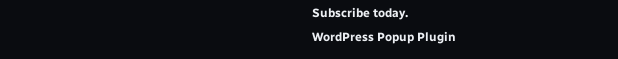Subscribe today.
WordPress Popup Plugin